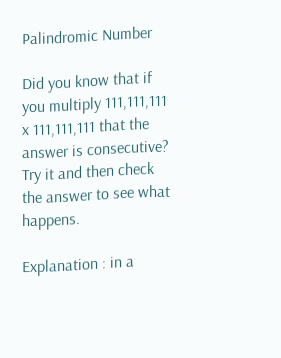Palindromic Number

Did you know that if you multiply 111,111,111 x 111,111,111 that the answer is consecutive? Try it and then check the answer to see what happens.

Explanation : in a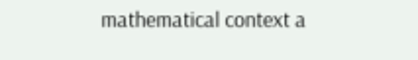mathematical context a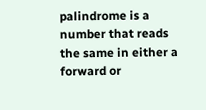palindrome is a number that reads the same in either a forward or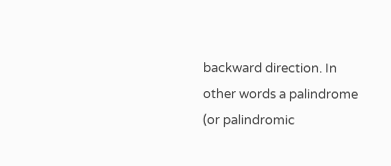backward direction. In other words a palindrome (or palindromic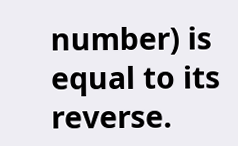number) is equal to its reverse.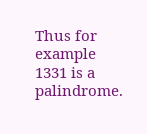Thus for example 1331 is a palindrome.